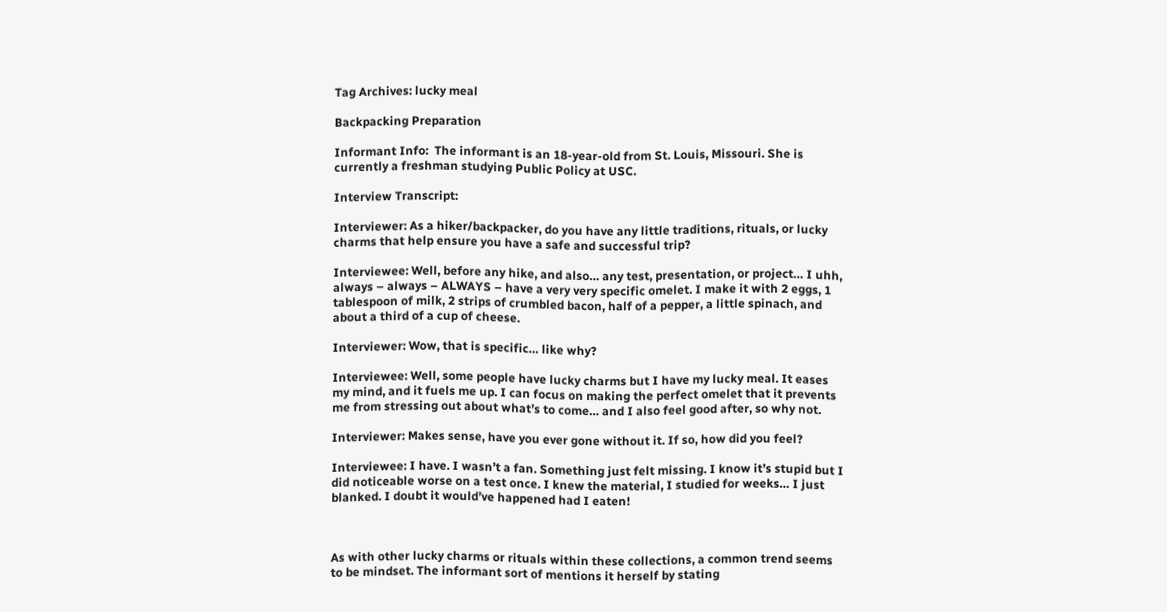Tag Archives: lucky meal

Backpacking Preparation

Informant Info:  The informant is an 18-year-old from St. Louis, Missouri. She is currently a freshman studying Public Policy at USC.

Interview Transcript:

Interviewer: As a hiker/backpacker, do you have any little traditions, rituals, or lucky charms that help ensure you have a safe and successful trip?

Interviewee: Well, before any hike, and also… any test, presentation, or project… I uhh, always – always – ALWAYS – have a very very specific omelet. I make it with 2 eggs, 1 tablespoon of milk, 2 strips of crumbled bacon, half of a pepper, a little spinach, and about a third of a cup of cheese.

Interviewer: Wow, that is specific… like why?

Interviewee: Well, some people have lucky charms but I have my lucky meal. It eases my mind, and it fuels me up. I can focus on making the perfect omelet that it prevents me from stressing out about what’s to come… and I also feel good after, so why not.

Interviewer: Makes sense, have you ever gone without it. If so, how did you feel?

Interviewee: I have. I wasn’t a fan. Something just felt missing. I know it’s stupid but I did noticeable worse on a test once. I knew the material, I studied for weeks… I just blanked. I doubt it would’ve happened had I eaten!



As with other lucky charms or rituals within these collections, a common trend seems to be mindset. The informant sort of mentions it herself by stating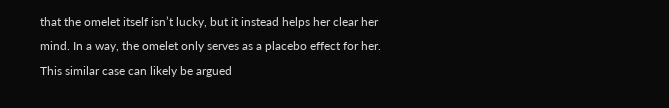that the omelet itself isn’t lucky, but it instead helps her clear her mind. In a way, the omelet only serves as a placebo effect for her. This similar case can likely be argued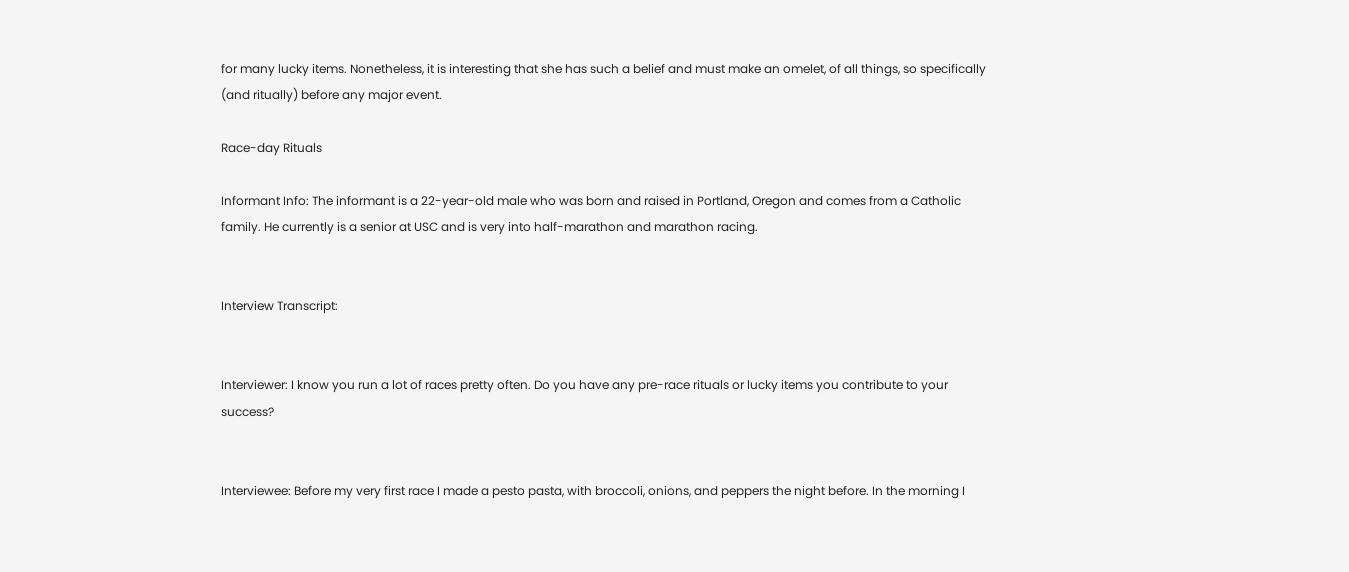for many lucky items. Nonetheless, it is interesting that she has such a belief and must make an omelet, of all things, so specifically (and ritually) before any major event.

Race-day Rituals

Informant Info: The informant is a 22-year-old male who was born and raised in Portland, Oregon and comes from a Catholic family. He currently is a senior at USC and is very into half-marathon and marathon racing.


Interview Transcript:


Interviewer: I know you run a lot of races pretty often. Do you have any pre-race rituals or lucky items you contribute to your success?


Interviewee: Before my very first race I made a pesto pasta, with broccoli, onions, and peppers the night before. In the morning I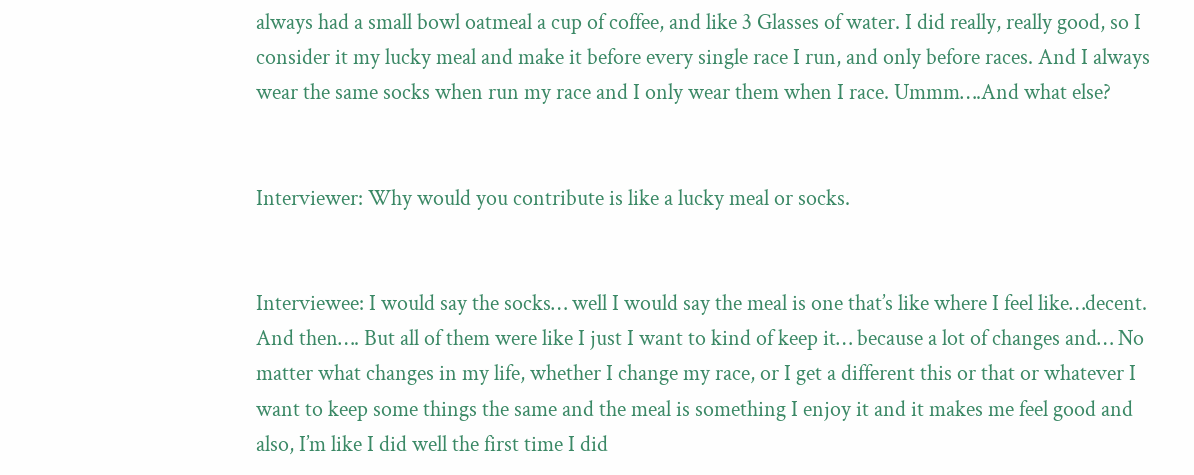always had a small bowl oatmeal a cup of coffee, and like 3 Glasses of water. I did really, really good, so I consider it my lucky meal and make it before every single race I run, and only before races. And I always wear the same socks when run my race and I only wear them when I race. Ummm….And what else?


Interviewer: Why would you contribute is like a lucky meal or socks.


Interviewee: I would say the socks… well I would say the meal is one that’s like where I feel like…decent. And then…. But all of them were like I just I want to kind of keep it… because a lot of changes and… No matter what changes in my life, whether I change my race, or I get a different this or that or whatever I want to keep some things the same and the meal is something I enjoy it and it makes me feel good and also, I’m like I did well the first time I did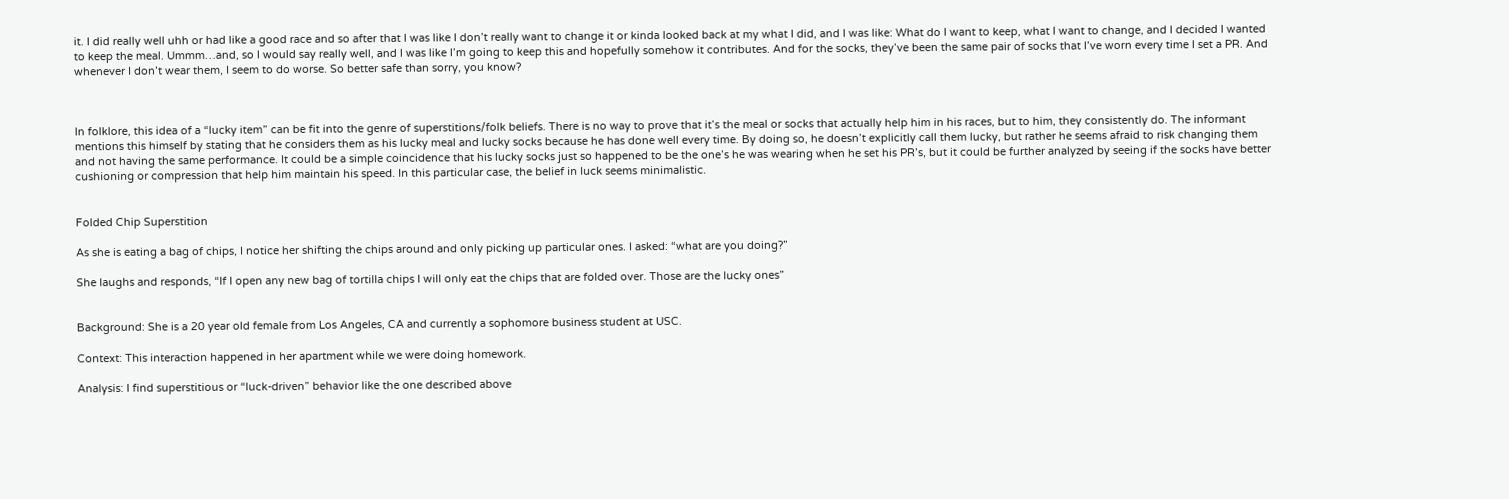it. I did really well uhh or had like a good race and so after that I was like I don’t really want to change it or kinda looked back at my what I did, and I was like: What do I want to keep, what I want to change, and I decided I wanted to keep the meal. Ummm…and, so I would say really well, and I was like I’m going to keep this and hopefully somehow it contributes. And for the socks, they’ve been the same pair of socks that I’ve worn every time I set a PR. And whenever I don’t wear them, I seem to do worse. So better safe than sorry, you know?



In folklore, this idea of a “lucky item” can be fit into the genre of superstitions/folk beliefs. There is no way to prove that it’s the meal or socks that actually help him in his races, but to him, they consistently do. The informant mentions this himself by stating that he considers them as his lucky meal and lucky socks because he has done well every time. By doing so, he doesn’t explicitly call them lucky, but rather he seems afraid to risk changing them and not having the same performance. It could be a simple coincidence that his lucky socks just so happened to be the one’s he was wearing when he set his PR’s, but it could be further analyzed by seeing if the socks have better cushioning or compression that help him maintain his speed. In this particular case, the belief in luck seems minimalistic.


Folded Chip Superstition

As she is eating a bag of chips, I notice her shifting the chips around and only picking up particular ones. I asked: “what are you doing?”

She laughs and responds, “If I open any new bag of tortilla chips I will only eat the chips that are folded over. Those are the lucky ones”


Background: She is a 20 year old female from Los Angeles, CA and currently a sophomore business student at USC.

Context: This interaction happened in her apartment while we were doing homework.

Analysis: I find superstitious or “luck-driven” behavior like the one described above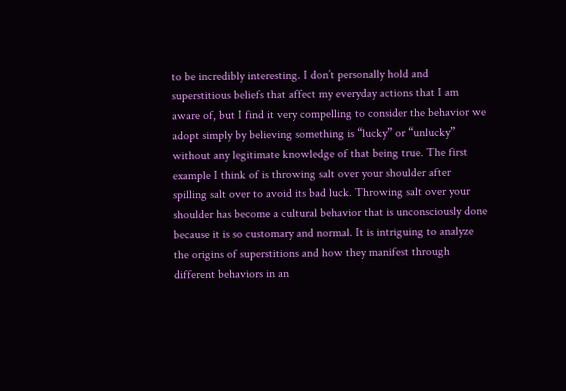to be incredibly interesting. I don’t personally hold and superstitious beliefs that affect my everyday actions that I am aware of, but I find it very compelling to consider the behavior we adopt simply by believing something is “lucky” or “unlucky” without any legitimate knowledge of that being true. The first example I think of is throwing salt over your shoulder after spilling salt over to avoid its bad luck. Throwing salt over your shoulder has become a cultural behavior that is unconsciously done because it is so customary and normal. It is intriguing to analyze the origins of superstitions and how they manifest through different behaviors in an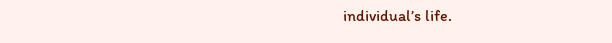individual’s life.